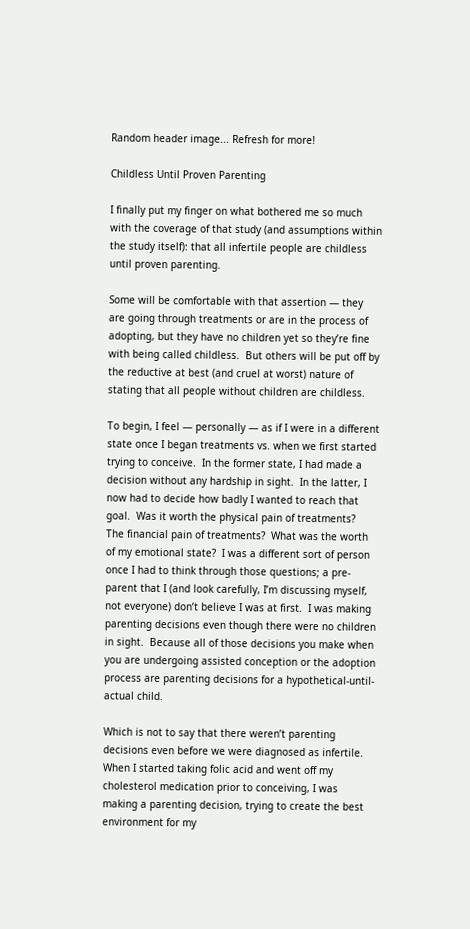Random header image... Refresh for more!

Childless Until Proven Parenting

I finally put my finger on what bothered me so much with the coverage of that study (and assumptions within the study itself): that all infertile people are childless until proven parenting.

Some will be comfortable with that assertion — they are going through treatments or are in the process of adopting, but they have no children yet so they’re fine with being called childless.  But others will be put off by the reductive at best (and cruel at worst) nature of stating that all people without children are childless.

To begin, I feel — personally — as if I were in a different state once I began treatments vs. when we first started trying to conceive.  In the former state, I had made a decision without any hardship in sight.  In the latter, I now had to decide how badly I wanted to reach that goal.  Was it worth the physical pain of treatments?  The financial pain of treatments?  What was the worth of my emotional state?  I was a different sort of person once I had to think through those questions; a pre-parent that I (and look carefully, I’m discussing myself, not everyone) don’t believe I was at first.  I was making parenting decisions even though there were no children in sight.  Because all of those decisions you make when you are undergoing assisted conception or the adoption process are parenting decisions for a hypothetical-until-actual child.

Which is not to say that there weren’t parenting decisions even before we were diagnosed as infertile.  When I started taking folic acid and went off my cholesterol medication prior to conceiving, I was making a parenting decision, trying to create the best environment for my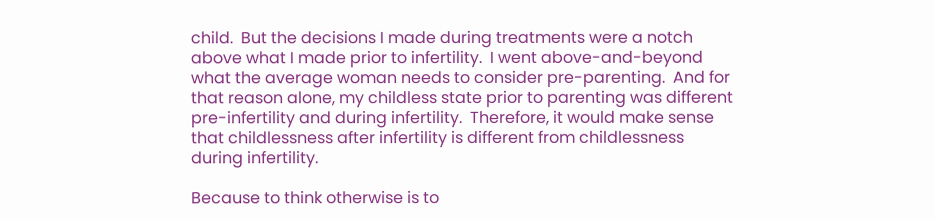child.  But the decisions I made during treatments were a notch above what I made prior to infertility.  I went above-and-beyond what the average woman needs to consider pre-parenting.  And for that reason alone, my childless state prior to parenting was different pre-infertility and during infertility.  Therefore, it would make sense that childlessness after infertility is different from childlessness during infertility.

Because to think otherwise is to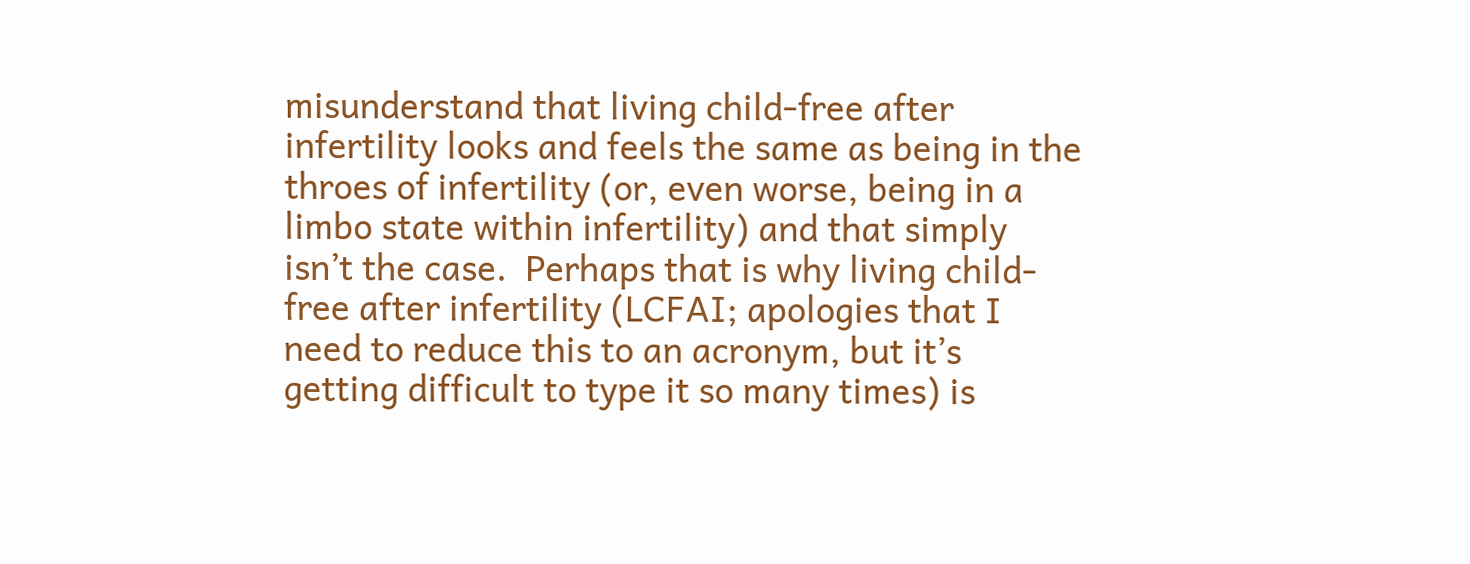misunderstand that living child-free after infertility looks and feels the same as being in the throes of infertility (or, even worse, being in a limbo state within infertility) and that simply isn’t the case.  Perhaps that is why living child-free after infertility (LCFAI; apologies that I need to reduce this to an acronym, but it’s getting difficult to type it so many times) is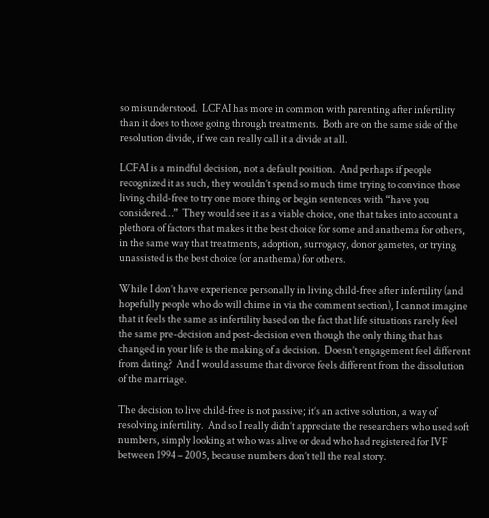so misunderstood.  LCFAI has more in common with parenting after infertility than it does to those going through treatments.  Both are on the same side of the resolution divide, if we can really call it a divide at all.

LCFAI is a mindful decision, not a default position.  And perhaps if people recognized it as such, they wouldn’t spend so much time trying to convince those living child-free to try one more thing or begin sentences with “have you considered…”  They would see it as a viable choice, one that takes into account a plethora of factors that makes it the best choice for some and anathema for others, in the same way that treatments, adoption, surrogacy, donor gametes, or trying unassisted is the best choice (or anathema) for others.

While I don’t have experience personally in living child-free after infertility (and hopefully people who do will chime in via the comment section), I cannot imagine that it feels the same as infertility based on the fact that life situations rarely feel the same pre-decision and post-decision even though the only thing that has changed in your life is the making of a decision.  Doesn’t engagement feel different from dating?  And I would assume that divorce feels different from the dissolution of the marriage.

The decision to live child-free is not passive; it’s an active solution, a way of resolving infertility.  And so I really didn’t appreciate the researchers who used soft numbers, simply looking at who was alive or dead who had registered for IVF between 1994 – 2005, because numbers don’t tell the real story.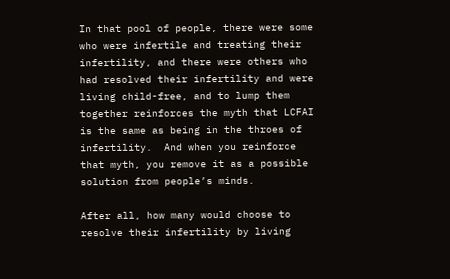In that pool of people, there were some who were infertile and treating their infertility, and there were others who had resolved their infertility and were living child-free, and to lump them together reinforces the myth that LCFAI is the same as being in the throes of infertility.  And when you reinforce that myth, you remove it as a possible solution from people’s minds.

After all, how many would choose to resolve their infertility by living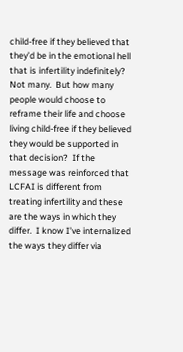child-free if they believed that they’d be in the emotional hell that is infertility indefinitely?  Not many.  But how many people would choose to reframe their life and choose living child-free if they believed they would be supported in that decision?  If the message was reinforced that LCFAI is different from treating infertility and these are the ways in which they differ.  I know I’ve internalized the ways they differ via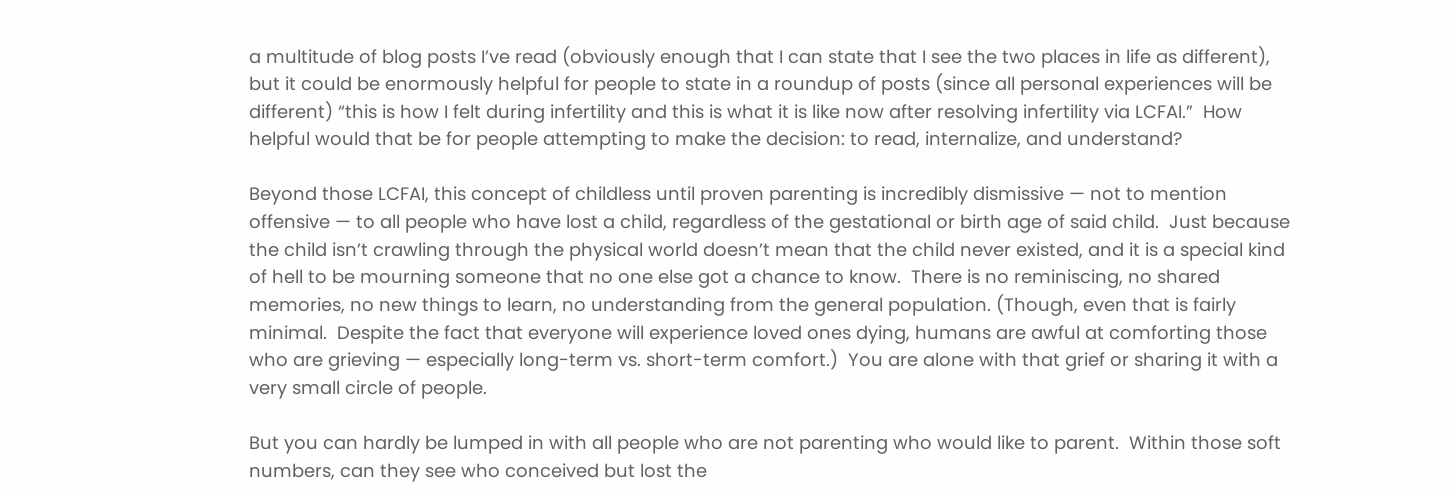a multitude of blog posts I’ve read (obviously enough that I can state that I see the two places in life as different), but it could be enormously helpful for people to state in a roundup of posts (since all personal experiences will be different) “this is how I felt during infertility and this is what it is like now after resolving infertility via LCFAI.”  How helpful would that be for people attempting to make the decision: to read, internalize, and understand?

Beyond those LCFAI, this concept of childless until proven parenting is incredibly dismissive — not to mention offensive — to all people who have lost a child, regardless of the gestational or birth age of said child.  Just because the child isn’t crawling through the physical world doesn’t mean that the child never existed, and it is a special kind of hell to be mourning someone that no one else got a chance to know.  There is no reminiscing, no shared memories, no new things to learn, no understanding from the general population. (Though, even that is fairly minimal.  Despite the fact that everyone will experience loved ones dying, humans are awful at comforting those who are grieving — especially long-term vs. short-term comfort.)  You are alone with that grief or sharing it with a very small circle of people.

But you can hardly be lumped in with all people who are not parenting who would like to parent.  Within those soft numbers, can they see who conceived but lost the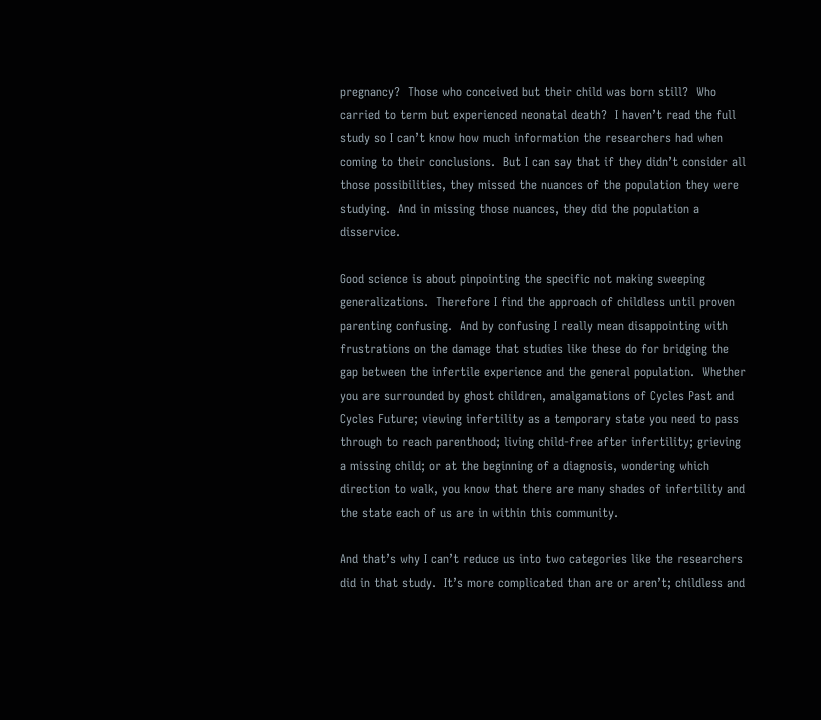pregnancy?  Those who conceived but their child was born still?  Who carried to term but experienced neonatal death?  I haven’t read the full study so I can’t know how much information the researchers had when coming to their conclusions.  But I can say that if they didn’t consider all those possibilities, they missed the nuances of the population they were studying.  And in missing those nuances, they did the population a disservice.

Good science is about pinpointing the specific not making sweeping generalizations.  Therefore I find the approach of childless until proven parenting confusing.  And by confusing I really mean disappointing with frustrations on the damage that studies like these do for bridging the gap between the infertile experience and the general population.  Whether you are surrounded by ghost children, amalgamations of Cycles Past and Cycles Future; viewing infertility as a temporary state you need to pass through to reach parenthood; living child-free after infertility; grieving a missing child; or at the beginning of a diagnosis, wondering which direction to walk, you know that there are many shades of infertility and the state each of us are in within this community.

And that’s why I can’t reduce us into two categories like the researchers did in that study.  It’s more complicated than are or aren’t; childless and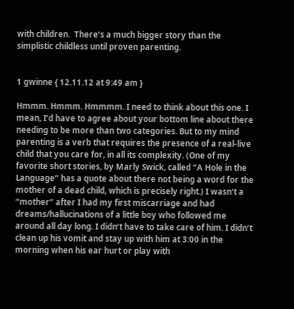with children.  There’s a much bigger story than the simplistic childless until proven parenting.


1 gwinne { 12.11.12 at 9:49 am }

Hmmm. Hmmm. Hmmmm. I need to think about this one. I mean, I’d have to agree about your bottom line about there needing to be more than two categories. But to my mind parenting is a verb that requires the presence of a real-live child that you care for, in all its complexity. (One of my favorite short stories, by Marly Swick, called “A Hole in the Language” has a quote about there not being a word for the mother of a dead child, which is precisely right.) I wasn’t a “mother” after I had my first miscarriage and had dreams/hallucinations of a little boy who followed me around all day long. I didn’t have to take care of him. I didn’t clean up his vomit and stay up with him at 3:00 in the morning when his ear hurt or play with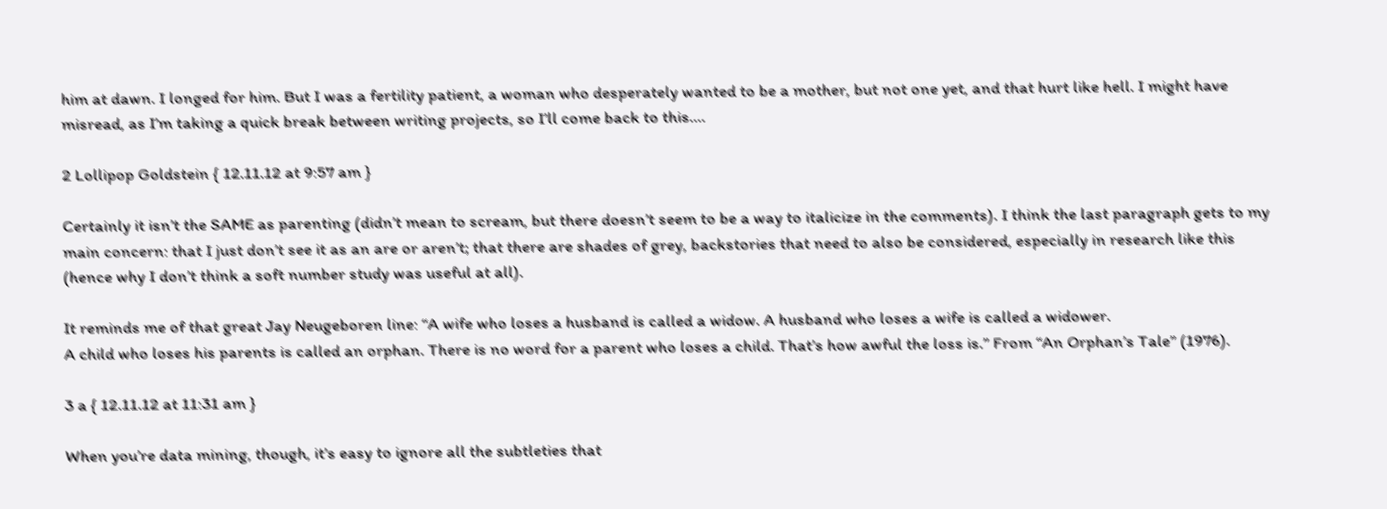him at dawn. I longed for him. But I was a fertility patient, a woman who desperately wanted to be a mother, but not one yet, and that hurt like hell. I might have misread, as I’m taking a quick break between writing projects, so I’ll come back to this….

2 Lollipop Goldstein { 12.11.12 at 9:57 am }

Certainly it isn’t the SAME as parenting (didn’t mean to scream, but there doesn’t seem to be a way to italicize in the comments). I think the last paragraph gets to my main concern: that I just don’t see it as an are or aren’t; that there are shades of grey, backstories that need to also be considered, especially in research like this (hence why I don’t think a soft number study was useful at all).

It reminds me of that great Jay Neugeboren line: “A wife who loses a husband is called a widow. A husband who loses a wife is called a widower.
A child who loses his parents is called an orphan. There is no word for a parent who loses a child. That’s how awful the loss is.” From “An Orphan’s Tale” (1976).

3 a { 12.11.12 at 11:31 am }

When you’re data mining, though, it’s easy to ignore all the subtleties that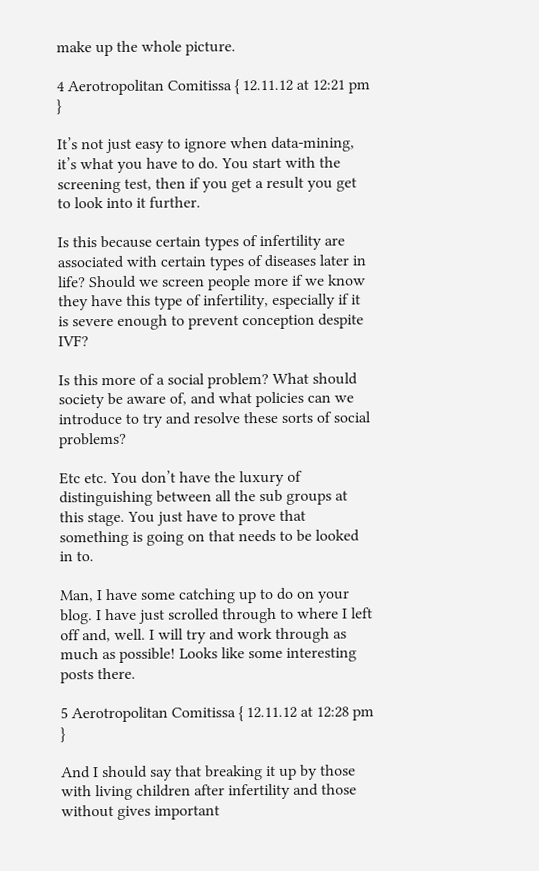make up the whole picture.

4 Aerotropolitan Comitissa { 12.11.12 at 12:21 pm }

It’s not just easy to ignore when data-mining, it’s what you have to do. You start with the screening test, then if you get a result you get to look into it further.

Is this because certain types of infertility are associated with certain types of diseases later in life? Should we screen people more if we know they have this type of infertility, especially if it is severe enough to prevent conception despite IVF?

Is this more of a social problem? What should society be aware of, and what policies can we introduce to try and resolve these sorts of social problems?

Etc etc. You don’t have the luxury of distinguishing between all the sub groups at this stage. You just have to prove that something is going on that needs to be looked in to.

Man, I have some catching up to do on your blog. I have just scrolled through to where I left off and, well. I will try and work through as much as possible! Looks like some interesting posts there.

5 Aerotropolitan Comitissa { 12.11.12 at 12:28 pm }

And I should say that breaking it up by those with living children after infertility and those without gives important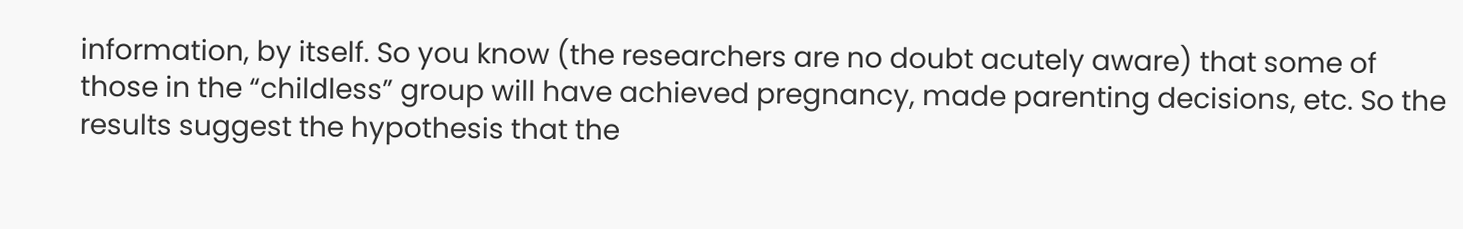information, by itself. So you know (the researchers are no doubt acutely aware) that some of those in the “childless” group will have achieved pregnancy, made parenting decisions, etc. So the results suggest the hypothesis that the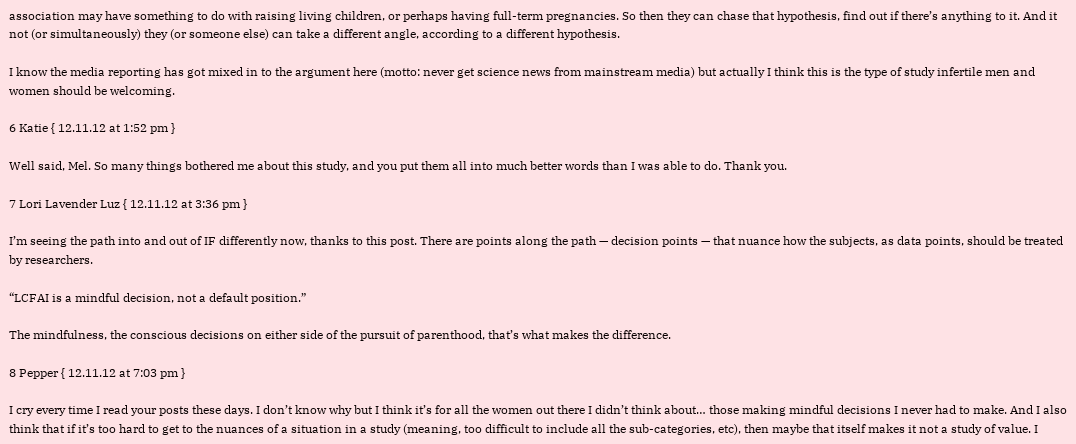association may have something to do with raising living children, or perhaps having full-term pregnancies. So then they can chase that hypothesis, find out if there’s anything to it. And it not (or simultaneously) they (or someone else) can take a different angle, according to a different hypothesis.

I know the media reporting has got mixed in to the argument here (motto: never get science news from mainstream media) but actually I think this is the type of study infertile men and women should be welcoming.

6 Katie { 12.11.12 at 1:52 pm }

Well said, Mel. So many things bothered me about this study, and you put them all into much better words than I was able to do. Thank you.

7 Lori Lavender Luz { 12.11.12 at 3:36 pm }

I’m seeing the path into and out of IF differently now, thanks to this post. There are points along the path — decision points — that nuance how the subjects, as data points, should be treated by researchers.

“LCFAI is a mindful decision, not a default position.”

The mindfulness, the conscious decisions on either side of the pursuit of parenthood, that’s what makes the difference.

8 Pepper { 12.11.12 at 7:03 pm }

I cry every time I read your posts these days. I don’t know why but I think it’s for all the women out there I didn’t think about… those making mindful decisions I never had to make. And I also think that if it’s too hard to get to the nuances of a situation in a study (meaning, too difficult to include all the sub-categories, etc), then maybe that itself makes it not a study of value. I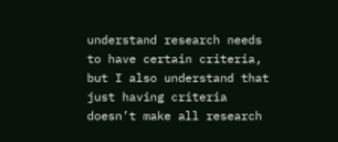understand research needs to have certain criteria, but I also understand that just having criteria doesn’t make all research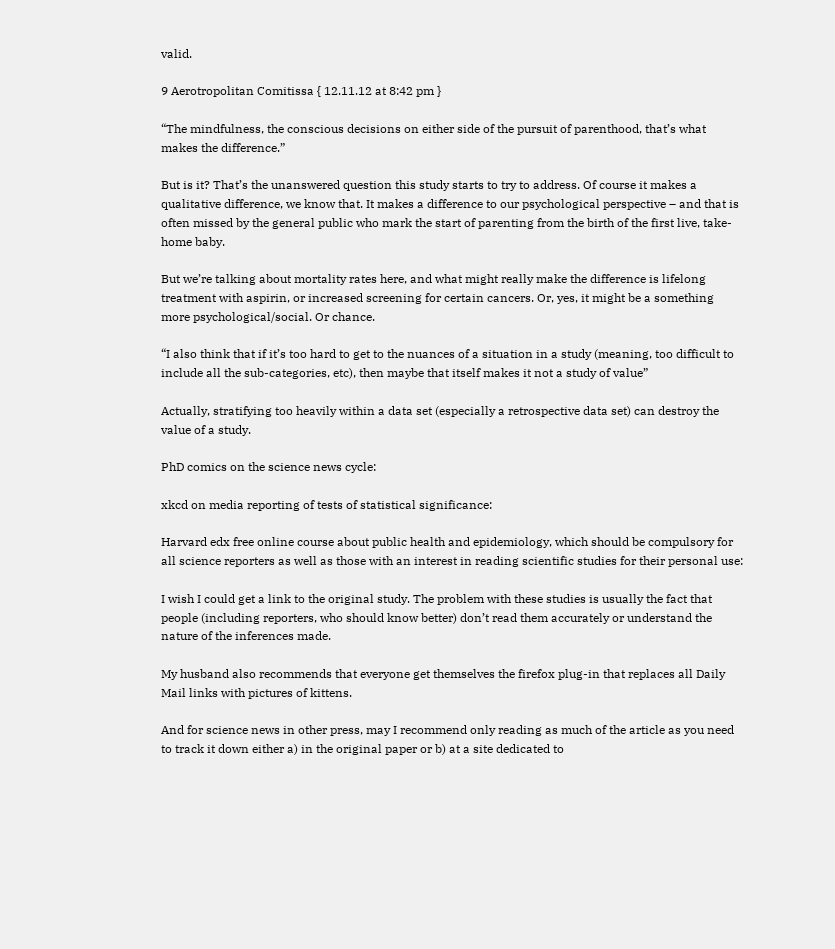valid.

9 Aerotropolitan Comitissa { 12.11.12 at 8:42 pm }

“The mindfulness, the conscious decisions on either side of the pursuit of parenthood, that’s what makes the difference.”

But is it? That’s the unanswered question this study starts to try to address. Of course it makes a qualitative difference, we know that. It makes a difference to our psychological perspective – and that is often missed by the general public who mark the start of parenting from the birth of the first live, take-home baby.

But we’re talking about mortality rates here, and what might really make the difference is lifelong treatment with aspirin, or increased screening for certain cancers. Or, yes, it might be a something more psychological/social. Or chance.

“I also think that if it’s too hard to get to the nuances of a situation in a study (meaning, too difficult to include all the sub-categories, etc), then maybe that itself makes it not a study of value”

Actually, stratifying too heavily within a data set (especially a retrospective data set) can destroy the value of a study.

PhD comics on the science news cycle:

xkcd on media reporting of tests of statistical significance:

Harvard edx free online course about public health and epidemiology, which should be compulsory for all science reporters as well as those with an interest in reading scientific studies for their personal use:

I wish I could get a link to the original study. The problem with these studies is usually the fact that people (including reporters, who should know better) don’t read them accurately or understand the nature of the inferences made.

My husband also recommends that everyone get themselves the firefox plug-in that replaces all Daily Mail links with pictures of kittens.

And for science news in other press, may I recommend only reading as much of the article as you need to track it down either a) in the original paper or b) at a site dedicated to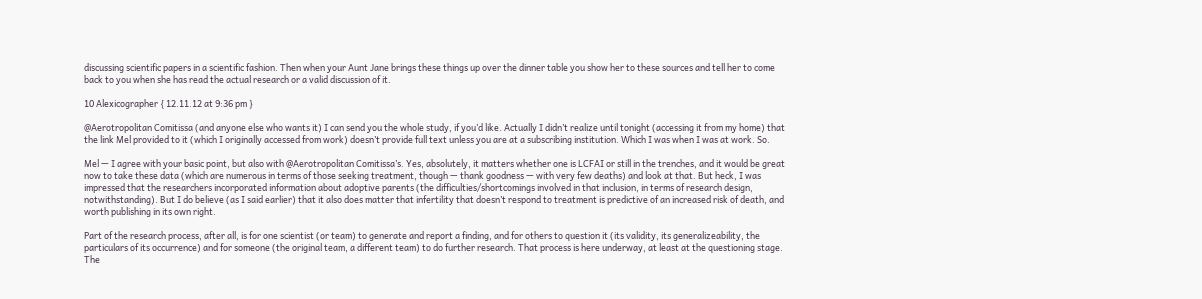discussing scientific papers in a scientific fashion. Then when your Aunt Jane brings these things up over the dinner table you show her to these sources and tell her to come back to you when she has read the actual research or a valid discussion of it.

10 Alexicographer { 12.11.12 at 9:36 pm }

@Aerotropolitan Comitissa (and anyone else who wants it) I can send you the whole study, if you’d like. Actually I didn’t realize until tonight (accessing it from my home) that the link Mel provided to it (which I originally accessed from work) doesn’t provide full text unless you are at a subscribing institution. Which I was when I was at work. So.

Mel — I agree with your basic point, but also with @Aerotropolitan Comitissa’s. Yes, absolutely, it matters whether one is LCFAI or still in the trenches, and it would be great now to take these data (which are numerous in terms of those seeking treatment, though — thank goodness — with very few deaths) and look at that. But heck, I was impressed that the researchers incorporated information about adoptive parents (the difficulties/shortcomings involved in that inclusion, in terms of research design, notwithstanding). But I do believe (as I said earlier) that it also does matter that infertility that doesn’t respond to treatment is predictive of an increased risk of death, and worth publishing in its own right.

Part of the research process, after all, is for one scientist (or team) to generate and report a finding, and for others to question it (its validity, its generalizeability, the particulars of its occurrence) and for someone (the original team, a different team) to do further research. That process is here underway, at least at the questioning stage. The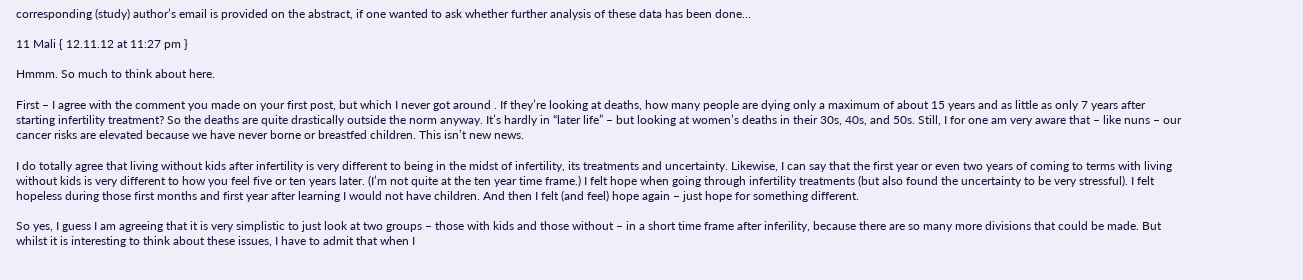corresponding (study) author’s email is provided on the abstract, if one wanted to ask whether further analysis of these data has been done…

11 Mali { 12.11.12 at 11:27 pm }

Hmmm. So much to think about here.

First – I agree with the comment you made on your first post, but which I never got around . If they’re looking at deaths, how many people are dying only a maximum of about 15 years and as little as only 7 years after starting infertility treatment? So the deaths are quite drastically outside the norm anyway. It’s hardly in “later life” – but looking at women’s deaths in their 30s, 40s, and 50s. Still, I for one am very aware that – like nuns – our cancer risks are elevated because we have never borne or breastfed children. This isn’t new news.

I do totally agree that living without kids after infertility is very different to being in the midst of infertility, its treatments and uncertainty. Likewise, I can say that the first year or even two years of coming to terms with living without kids is very different to how you feel five or ten years later. (I’m not quite at the ten year time frame.) I felt hope when going through infertility treatments (but also found the uncertainty to be very stressful). I felt hopeless during those first months and first year after learning I would not have children. And then I felt (and feel) hope again – just hope for something different.

So yes, I guess I am agreeing that it is very simplistic to just look at two groups – those with kids and those without – in a short time frame after inferility, because there are so many more divisions that could be made. But whilst it is interesting to think about these issues, I have to admit that when I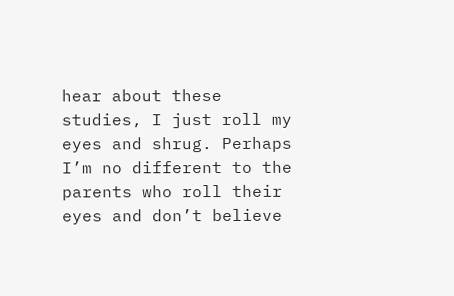hear about these studies, I just roll my eyes and shrug. Perhaps I’m no different to the parents who roll their eyes and don’t believe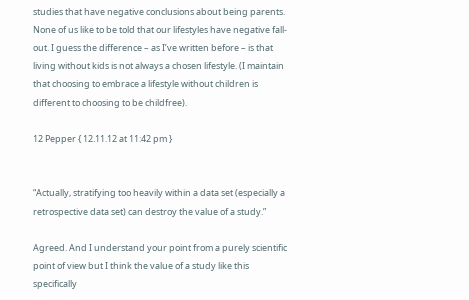studies that have negative conclusions about being parents. None of us like to be told that our lifestyles have negative fall-out. I guess the difference – as I’ve written before – is that living without kids is not always a chosen lifestyle. (I maintain that choosing to embrace a lifestyle without children is different to choosing to be childfree).

12 Pepper { 12.11.12 at 11:42 pm }


“Actually, stratifying too heavily within a data set (especially a retrospective data set) can destroy the value of a study.”

Agreed. And I understand your point from a purely scientific point of view but I think the value of a study like this specifically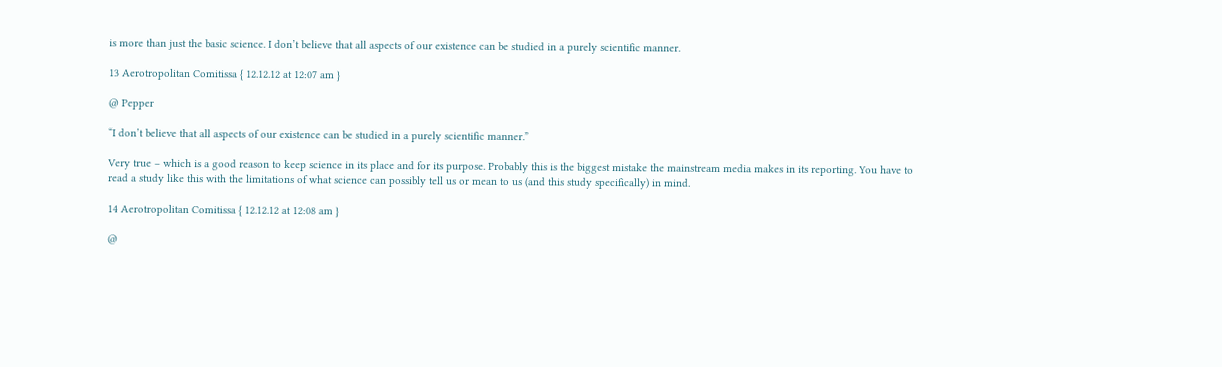is more than just the basic science. I don’t believe that all aspects of our existence can be studied in a purely scientific manner.

13 Aerotropolitan Comitissa { 12.12.12 at 12:07 am }

@ Pepper

“I don’t believe that all aspects of our existence can be studied in a purely scientific manner.”

Very true – which is a good reason to keep science in its place and for its purpose. Probably this is the biggest mistake the mainstream media makes in its reporting. You have to read a study like this with the limitations of what science can possibly tell us or mean to us (and this study specifically) in mind.

14 Aerotropolitan Comitissa { 12.12.12 at 12:08 am }

@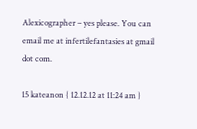Alexicographer – yes please. You can email me at infertilefantasies at gmail dot com.

15 kateanon { 12.12.12 at 11:24 am }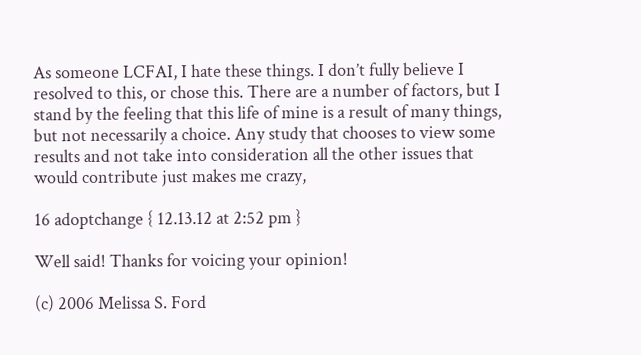As someone LCFAI, I hate these things. I don’t fully believe I resolved to this, or chose this. There are a number of factors, but I stand by the feeling that this life of mine is a result of many things, but not necessarily a choice. Any study that chooses to view some results and not take into consideration all the other issues that would contribute just makes me crazy,

16 adoptchange { 12.13.12 at 2:52 pm }

Well said! Thanks for voicing your opinion!

(c) 2006 Melissa S. Ford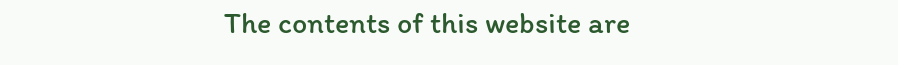The contents of this website are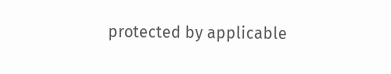protected by applicable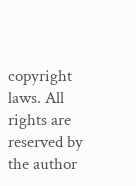copyright laws. All rights are reserved by the author